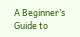A Beginner’s Guide to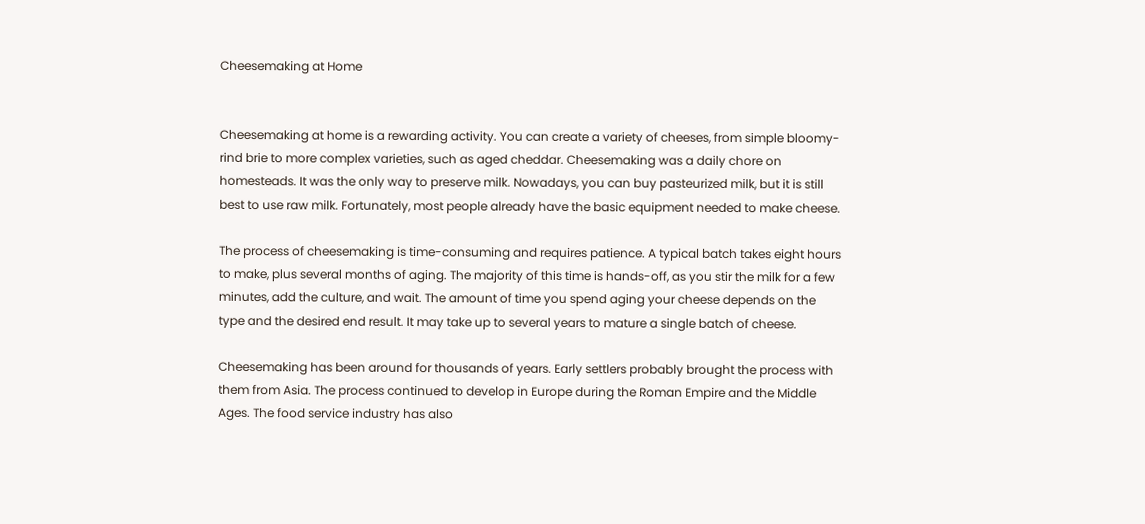Cheesemaking at Home


Cheesemaking at home is a rewarding activity. You can create a variety of cheeses, from simple bloomy-rind brie to more complex varieties, such as aged cheddar. Cheesemaking was a daily chore on homesteads. It was the only way to preserve milk. Nowadays, you can buy pasteurized milk, but it is still best to use raw milk. Fortunately, most people already have the basic equipment needed to make cheese.

The process of cheesemaking is time-consuming and requires patience. A typical batch takes eight hours to make, plus several months of aging. The majority of this time is hands-off, as you stir the milk for a few minutes, add the culture, and wait. The amount of time you spend aging your cheese depends on the type and the desired end result. It may take up to several years to mature a single batch of cheese.

Cheesemaking has been around for thousands of years. Early settlers probably brought the process with them from Asia. The process continued to develop in Europe during the Roman Empire and the Middle Ages. The food service industry has also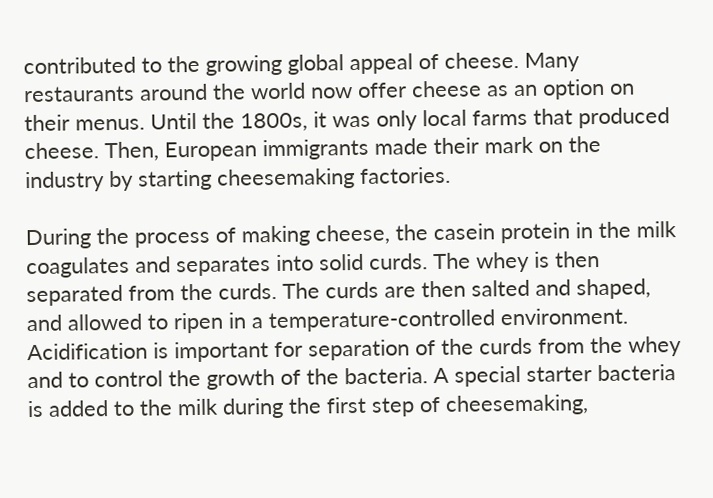contributed to the growing global appeal of cheese. Many restaurants around the world now offer cheese as an option on their menus. Until the 1800s, it was only local farms that produced cheese. Then, European immigrants made their mark on the industry by starting cheesemaking factories.

During the process of making cheese, the casein protein in the milk coagulates and separates into solid curds. The whey is then separated from the curds. The curds are then salted and shaped, and allowed to ripen in a temperature-controlled environment. Acidification is important for separation of the curds from the whey and to control the growth of the bacteria. A special starter bacteria is added to the milk during the first step of cheesemaking,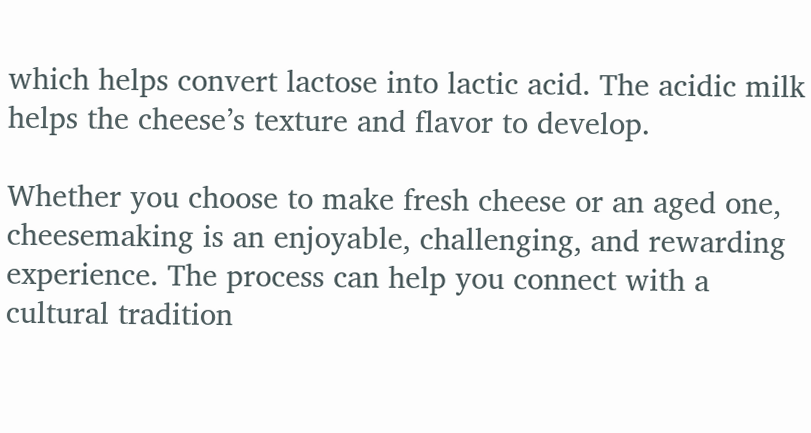which helps convert lactose into lactic acid. The acidic milk helps the cheese’s texture and flavor to develop.

Whether you choose to make fresh cheese or an aged one, cheesemaking is an enjoyable, challenging, and rewarding experience. The process can help you connect with a cultural tradition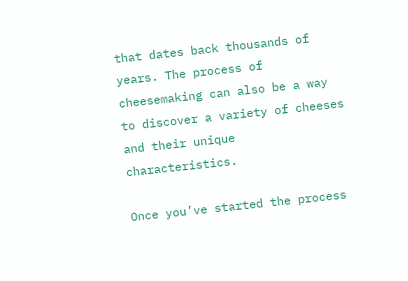that dates back thousands of years. The process of cheesemaking can also be a way to discover a variety of cheeses and their unique characteristics.

Once you’ve started the process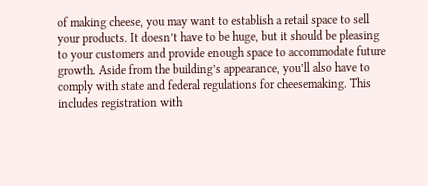of making cheese, you may want to establish a retail space to sell your products. It doesn’t have to be huge, but it should be pleasing to your customers and provide enough space to accommodate future growth. Aside from the building’s appearance, you’ll also have to comply with state and federal regulations for cheesemaking. This includes registration with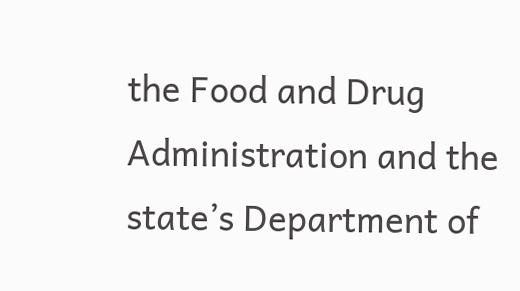the Food and Drug Administration and the state’s Department of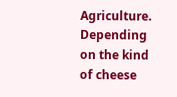Agriculture. Depending on the kind of cheese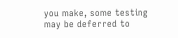you make, some testing may be deferred to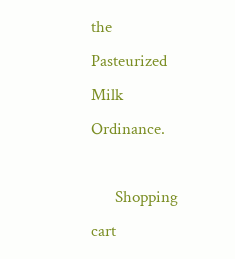the Pasteurized Milk Ordinance.

      Shopping cart